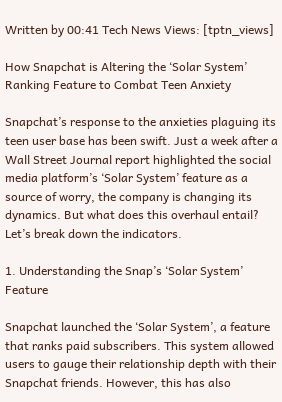Written by 00:41 Tech News Views: [tptn_views]

How Snapchat is Altering the ‘Solar System’ Ranking Feature to Combat Teen Anxiety

Snapchat’s response to the anxieties plaguing its teen user base has been swift. Just a week after a Wall Street Journal report highlighted the social media platform’s ‘Solar System’ feature as a source of worry, the company is changing its dynamics. But what does this overhaul entail? Let’s break down the indicators.

1. Understanding the Snap’s ‘Solar System’ Feature

Snapchat launched the ‘Solar System’, a feature that ranks paid subscribers. This system allowed users to gauge their relationship depth with their Snapchat friends. However, this has also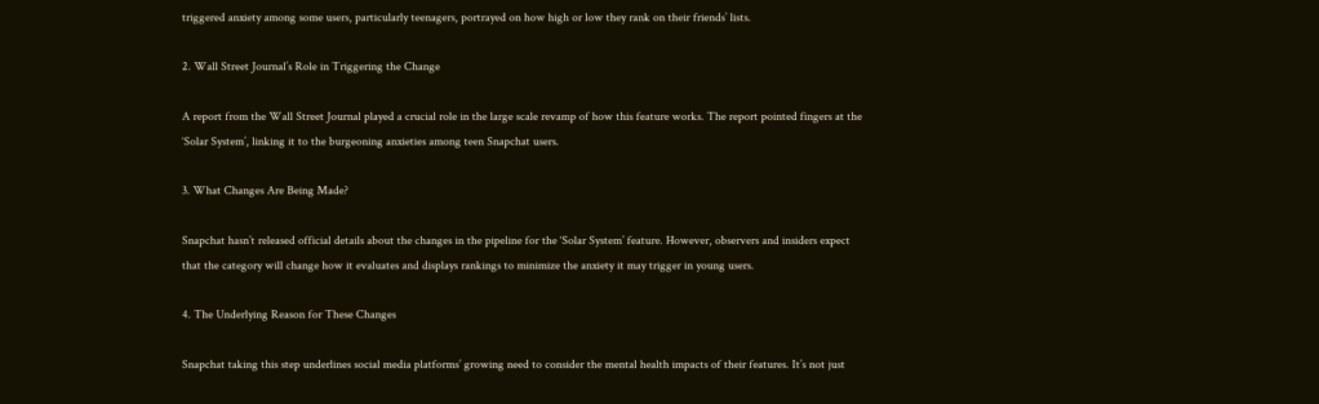triggered anxiety among some users, particularly teenagers, portrayed on how high or low they rank on their friends’ lists.

2. Wall Street Journal’s Role in Triggering the Change

A report from the Wall Street Journal played a crucial role in the large scale revamp of how this feature works. The report pointed fingers at the ‘Solar System’, linking it to the burgeoning anxieties among teen Snapchat users.

3. What Changes Are Being Made?

Snapchat hasn’t released official details about the changes in the pipeline for the ‘Solar System’ feature. However, observers and insiders expect that the category will change how it evaluates and displays rankings to minimize the anxiety it may trigger in young users.

4. The Underlying Reason for These Changes

Snapchat taking this step underlines social media platforms’ growing need to consider the mental health impacts of their features. It’s not just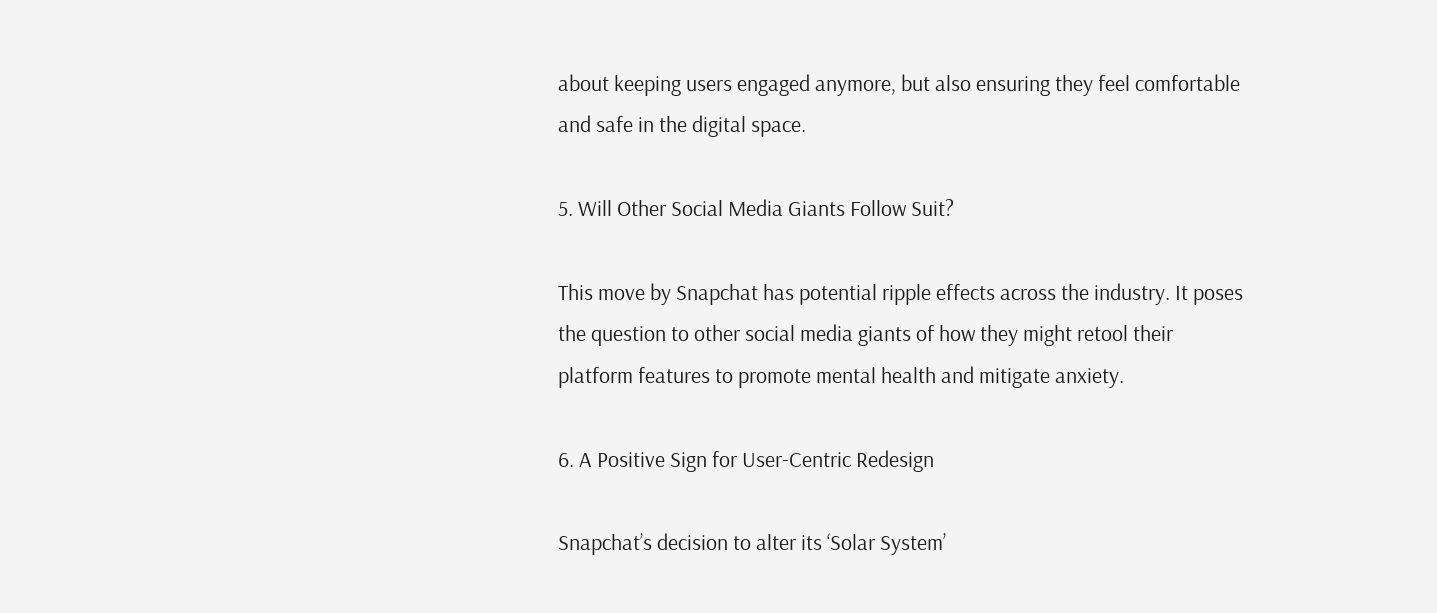about keeping users engaged anymore, but also ensuring they feel comfortable and safe in the digital space.

5. Will Other Social Media Giants Follow Suit?

This move by Snapchat has potential ripple effects across the industry. It poses the question to other social media giants of how they might retool their platform features to promote mental health and mitigate anxiety.

6. A Positive Sign for User-Centric Redesign

Snapchat’s decision to alter its ‘Solar System’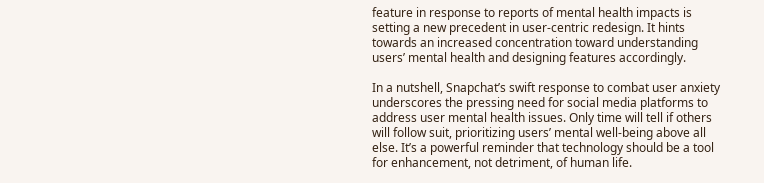feature in response to reports of mental health impacts is setting a new precedent in user-centric redesign. It hints towards an increased concentration toward understanding users’ mental health and designing features accordingly.

In a nutshell, Snapchat’s swift response to combat user anxiety underscores the pressing need for social media platforms to address user mental health issues. Only time will tell if others will follow suit, prioritizing users’ mental well-being above all else. It’s a powerful reminder that technology should be a tool for enhancement, not detriment, of human life.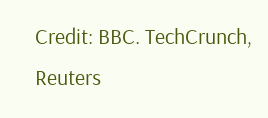Credit: BBC. TechCrunch, Reuters